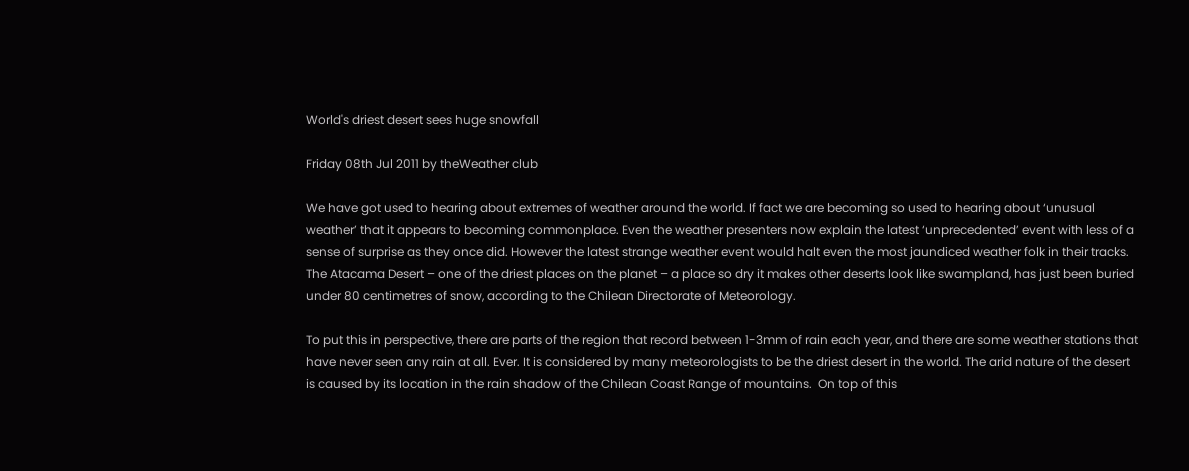World's driest desert sees huge snowfall

Friday 08th Jul 2011 by theWeather club

We have got used to hearing about extremes of weather around the world. If fact we are becoming so used to hearing about ‘unusual weather’ that it appears to becoming commonplace. Even the weather presenters now explain the latest ‘unprecedented’ event with less of a sense of surprise as they once did. However the latest strange weather event would halt even the most jaundiced weather folk in their tracks. The Atacama Desert – one of the driest places on the planet – a place so dry it makes other deserts look like swampland, has just been buried under 80 centimetres of snow, according to the Chilean Directorate of Meteorology.

To put this in perspective, there are parts of the region that record between 1-3mm of rain each year, and there are some weather stations that have never seen any rain at all. Ever. It is considered by many meteorologists to be the driest desert in the world. The arid nature of the desert is caused by its location in the rain shadow of the Chilean Coast Range of mountains.  On top of this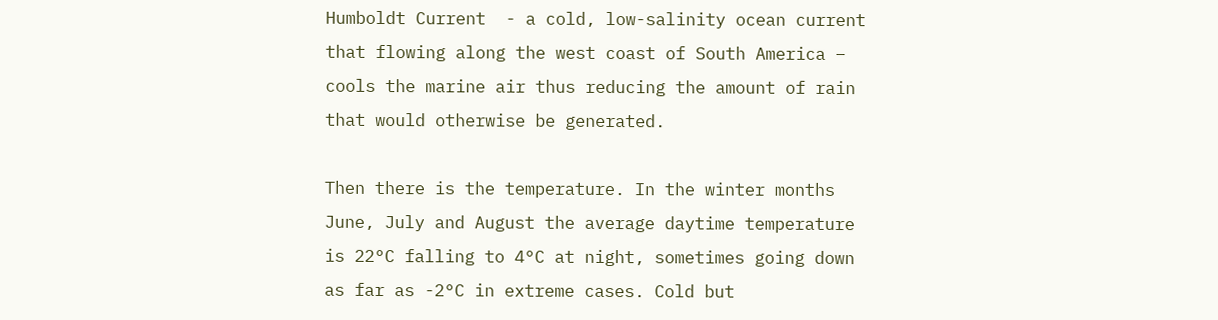Humboldt Current  - a cold, low-salinity ocean current that flowing along the west coast of South America – cools the marine air thus reducing the amount of rain that would otherwise be generated.

Then there is the temperature. In the winter months June, July and August the average daytime temperature is 22°C falling to 4°C at night, sometimes going down as far as -2°C in extreme cases. Cold but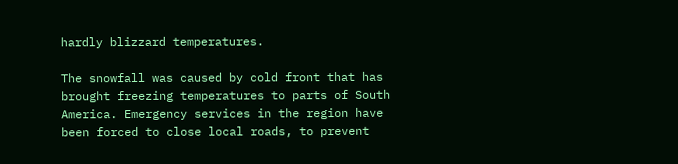hardly blizzard temperatures.

The snowfall was caused by cold front that has brought freezing temperatures to parts of South America. Emergency services in the region have been forced to close local roads, to prevent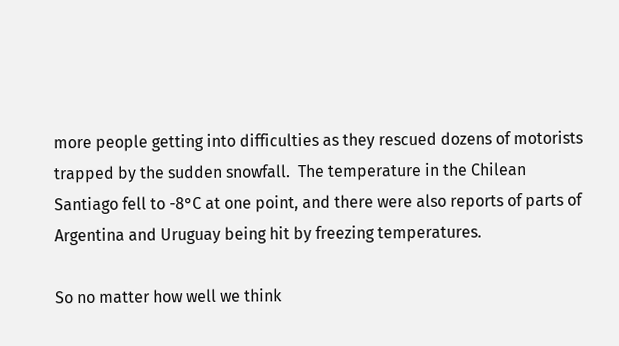more people getting into difficulties as they rescued dozens of motorists trapped by the sudden snowfall.  The temperature in the Chilean Santiago fell to -8°C at one point, and there were also reports of parts of Argentina and Uruguay being hit by freezing temperatures.

So no matter how well we think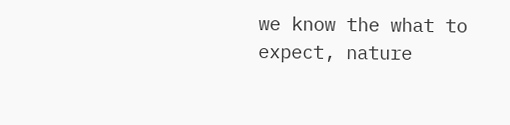we know the what to expect, nature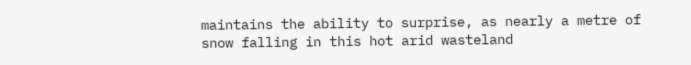maintains the ability to surprise, as nearly a metre of snow falling in this hot arid wasteland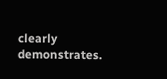clearly demonstrates.